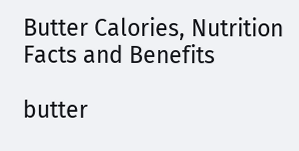Butter Calories, Nutrition Facts and Benefits

butter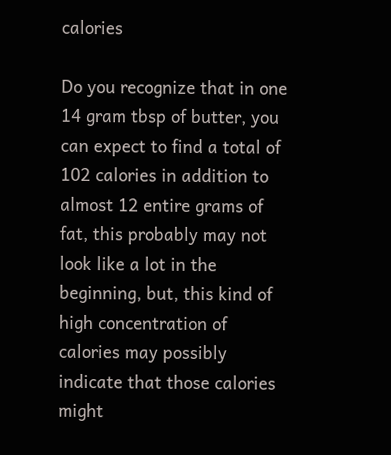calories

Do you recognize that in one 14 gram tbsp of butter, you can expect to find a total of 102 calories in addition to almost 12 entire grams of fat, this probably may not look like a lot in the beginning, but, this kind of high concentration of calories may possibly indicate that those calories might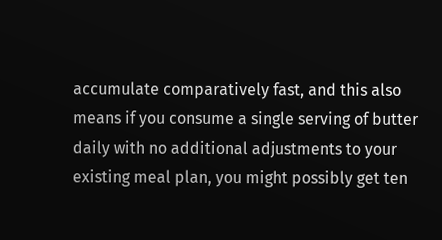accumulate comparatively fast, and this also means if you consume a single serving of butter daily with no additional adjustments to your existing meal plan, you might possibly get ten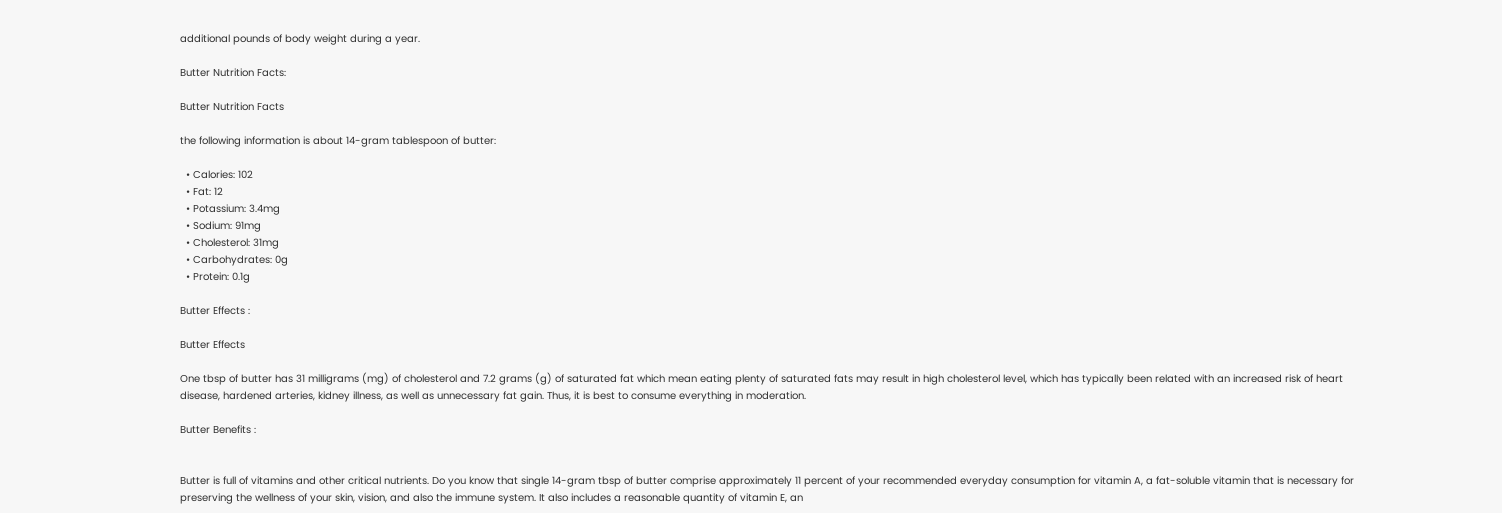additional pounds of body weight during a year.

Butter Nutrition Facts:

Butter Nutrition Facts

the following information is about 14-gram tablespoon of butter:

  • Calories: 102
  • Fat: 12
  • Potassium: 3.4mg
  • Sodium: 91mg
  • Cholesterol: 31mg
  • Carbohydrates: 0g
  • Protein: 0.1g

Butter Effects :

Butter Effects

One tbsp of butter has 31 milligrams (mg) of cholesterol and 7.2 grams (g) of saturated fat which mean eating plenty of saturated fats may result in high cholesterol level, which has typically been related with an increased risk of heart disease, hardened arteries, kidney illness, as well as unnecessary fat gain. Thus, it is best to consume everything in moderation.

Butter Benefits :


Butter is full of vitamins and other critical nutrients. Do you know that single 14-gram tbsp of butter comprise approximately 11 percent of your recommended everyday consumption for vitamin A, a fat-soluble vitamin that is necessary for preserving the wellness of your skin, vision, and also the immune system. It also includes a reasonable quantity of vitamin E, an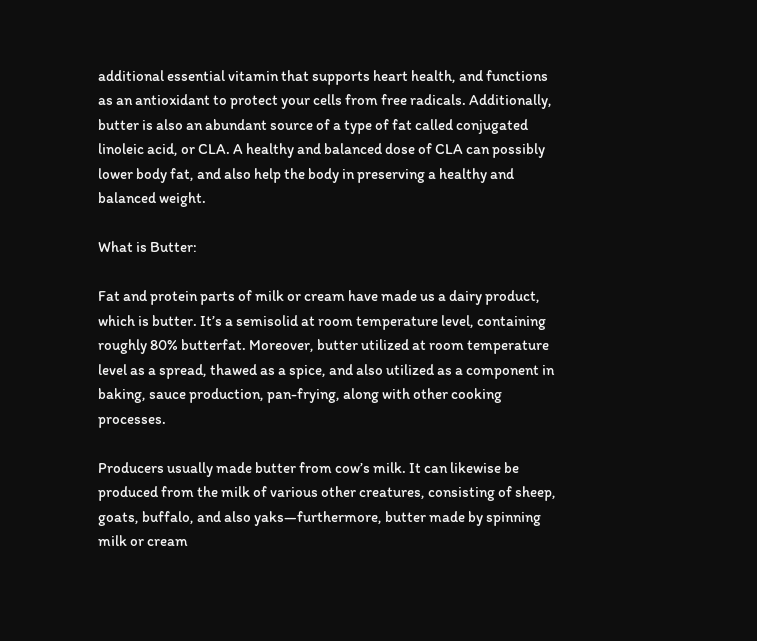additional essential vitamin that supports heart health, and functions as an antioxidant to protect your cells from free radicals. Additionally, butter is also an abundant source of a type of fat called conjugated linoleic acid, or CLA. A healthy and balanced dose of CLA can possibly lower body fat, and also help the body in preserving a healthy and balanced weight.

What is Butter:

Fat and protein parts of milk or cream have made us a dairy product, which is butter. It’s a semisolid at room temperature level, containing roughly 80% butterfat. Moreover, butter utilized at room temperature level as a spread, thawed as a spice, and also utilized as a component in baking, sauce production, pan-frying, along with other cooking processes.

Producers usually made butter from cow’s milk. It can likewise be produced from the milk of various other creatures, consisting of sheep, goats, buffalo, and also yaks—furthermore, butter made by spinning milk or cream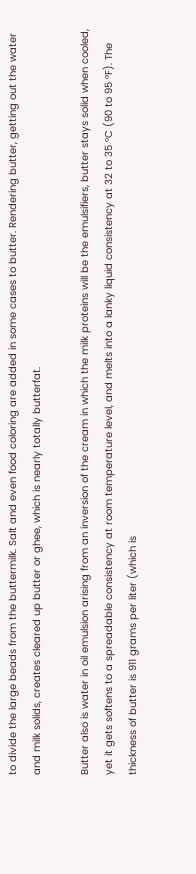to divide the large beads from the buttermilk. Salt and even food coloring are added in some cases to butter. Rendering butter, getting out the water and milk solids, creates cleared up butter or ghee, which is nearly totally butterfat.

Butter also is water in oil emulsion arising from an inversion of the cream in which the milk proteins will be the emulsifiers, butter stays solid when cooled, yet it gets softens to a spreadable consistency at room temperature level, and melts into a lanky liquid consistency at 32 to 35 °C (90 to 95 °F). The thickness of butter is 911 grams per liter (which is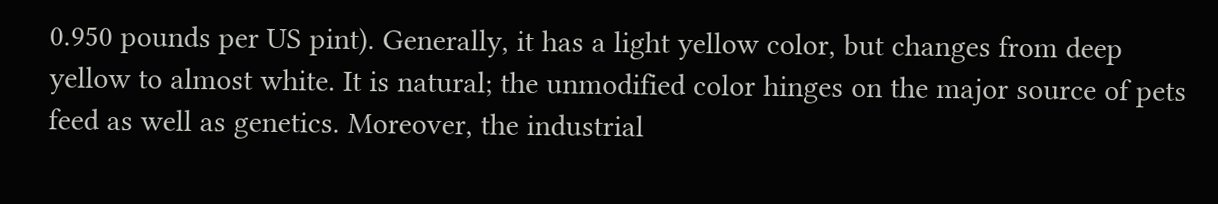0.950 pounds per US pint). Generally, it has a light yellow color, but changes from deep yellow to almost white. It is natural; the unmodified color hinges on the major source of pets feed as well as genetics. Moreover, the industrial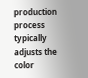production process typically adjusts the color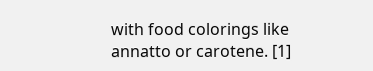with food colorings like annatto or carotene. [1]